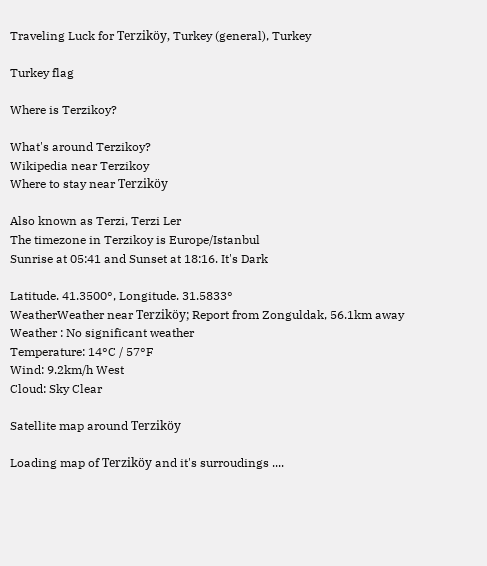Traveling Luck for Terziköy, Turkey (general), Turkey

Turkey flag

Where is Terzikoy?

What's around Terzikoy?
Wikipedia near Terzikoy
Where to stay near Terziköy

Also known as Terzi, Terzi Ler
The timezone in Terzikoy is Europe/Istanbul
Sunrise at 05:41 and Sunset at 18:16. It's Dark

Latitude. 41.3500°, Longitude. 31.5833°
WeatherWeather near Terziköy; Report from Zonguldak, 56.1km away
Weather : No significant weather
Temperature: 14°C / 57°F
Wind: 9.2km/h West
Cloud: Sky Clear

Satellite map around Terziköy

Loading map of Terziköy and it's surroudings ....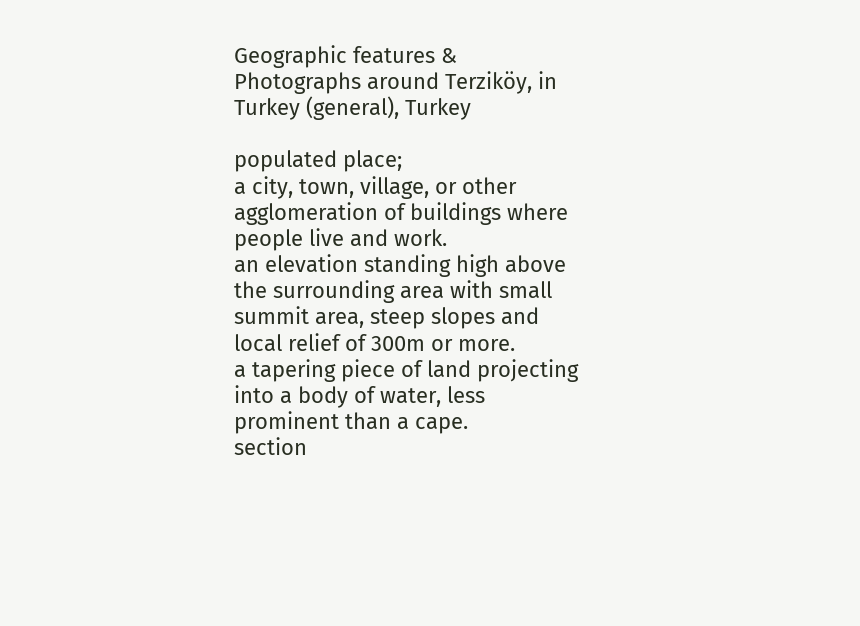Geographic features & Photographs around Terziköy, in Turkey (general), Turkey

populated place;
a city, town, village, or other agglomeration of buildings where people live and work.
an elevation standing high above the surrounding area with small summit area, steep slopes and local relief of 300m or more.
a tapering piece of land projecting into a body of water, less prominent than a cape.
section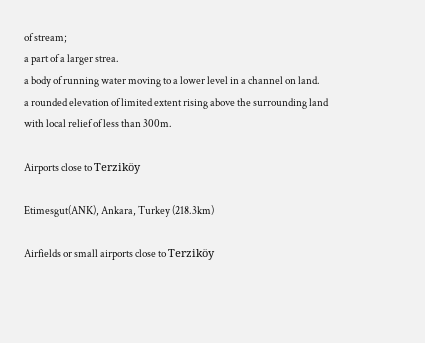of stream;
a part of a larger strea.
a body of running water moving to a lower level in a channel on land.
a rounded elevation of limited extent rising above the surrounding land with local relief of less than 300m.

Airports close to Terziköy

Etimesgut(ANK), Ankara, Turkey (218.3km)

Airfields or small airports close to Terziköy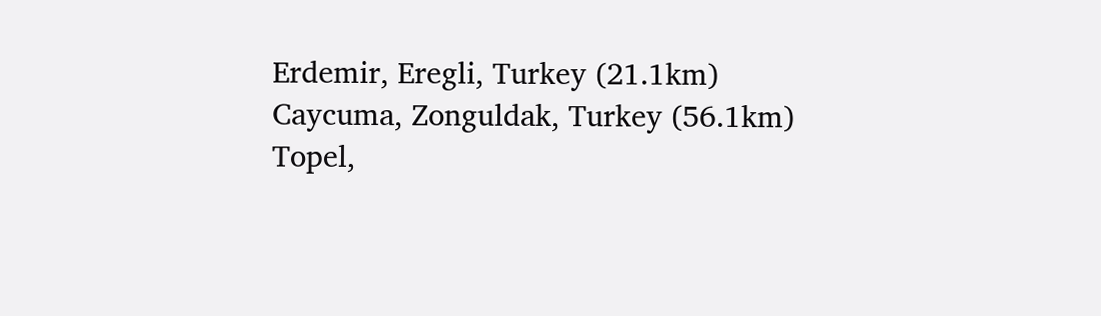Erdemir, Eregli, Turkey (21.1km)
Caycuma, Zonguldak, Turkey (56.1km)
Topel,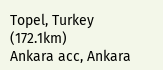Topel, Turkey (172.1km)
Ankara acc, Ankara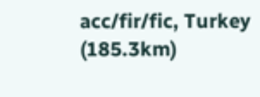acc/fir/fic, Turkey (185.3km)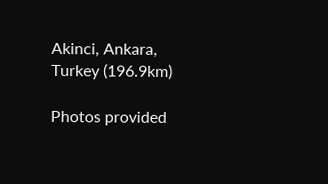Akinci, Ankara, Turkey (196.9km)

Photos provided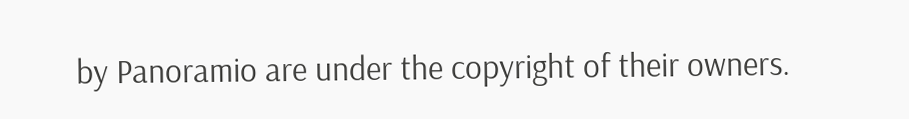by Panoramio are under the copyright of their owners.